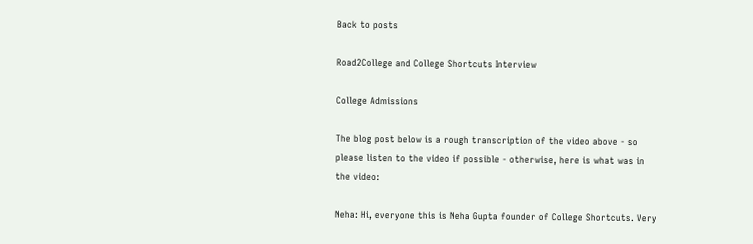Back to posts

Road2College and College Shortcuts Interview

College Admissions

The blog post below is a rough transcription of the video above - so please listen to the video if possible - otherwise, here is what was in the video:

Neha: Hi, everyone this is Neha Gupta founder of College Shortcuts. Very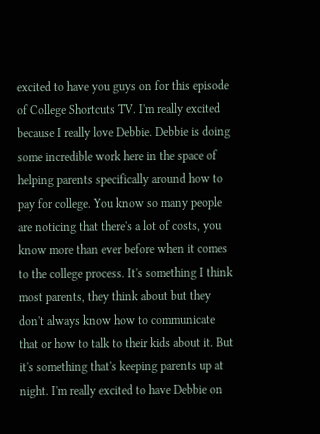excited to have you guys on for this episode of College Shortcuts TV. I'm really excited because I really love Debbie. Debbie is doing some incredible work here in the space of helping parents specifically around how to pay for college. You know so many people are noticing that there's a lot of costs, you know more than ever before when it comes to the college process. It's something I think most parents, they think about but they don't always know how to communicate that or how to talk to their kids about it. But it's something that's keeping parents up at night. I'm really excited to have Debbie on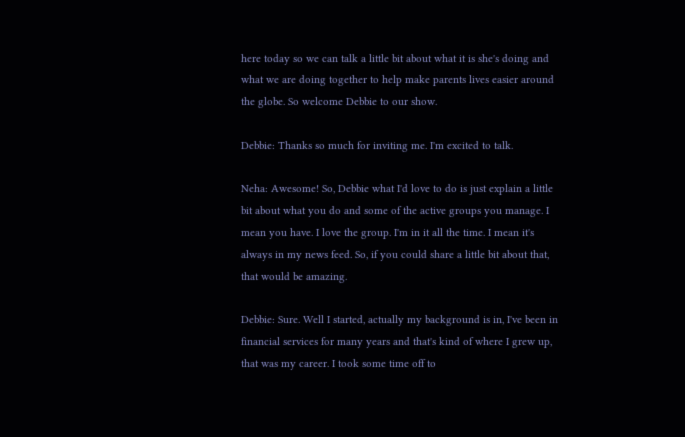here today so we can talk a little bit about what it is she's doing and what we are doing together to help make parents lives easier around the globe. So welcome Debbie to our show.

Debbie: Thanks so much for inviting me. I'm excited to talk.

Neha: Awesome! So, Debbie what I'd love to do is just explain a little bit about what you do and some of the active groups you manage. I mean you have. I love the group. I'm in it all the time. I mean it's always in my news feed. So, if you could share a little bit about that, that would be amazing.

Debbie: Sure. Well I started, actually my background is in, I've been in financial services for many years and that's kind of where I grew up, that was my career. I took some time off to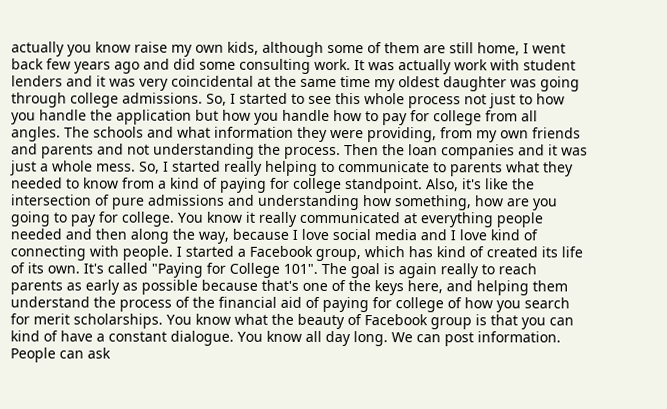actually you know raise my own kids, although some of them are still home, I went back few years ago and did some consulting work. It was actually work with student lenders and it was very coincidental at the same time my oldest daughter was going through college admissions. So, I started to see this whole process not just to how you handle the application but how you handle how to pay for college from all angles. The schools and what information they were providing, from my own friends and parents and not understanding the process. Then the loan companies and it was just a whole mess. So, I started really helping to communicate to parents what they needed to know from a kind of paying for college standpoint. Also, it's like the intersection of pure admissions and understanding how something, how are you going to pay for college. You know it really communicated at everything people needed and then along the way, because I love social media and I love kind of connecting with people. I started a Facebook group, which has kind of created its life of its own. It's called "Paying for College 101". The goal is again really to reach parents as early as possible because that's one of the keys here, and helping them understand the process of the financial aid of paying for college of how you search for merit scholarships. You know what the beauty of Facebook group is that you can kind of have a constant dialogue. You know all day long. We can post information. People can ask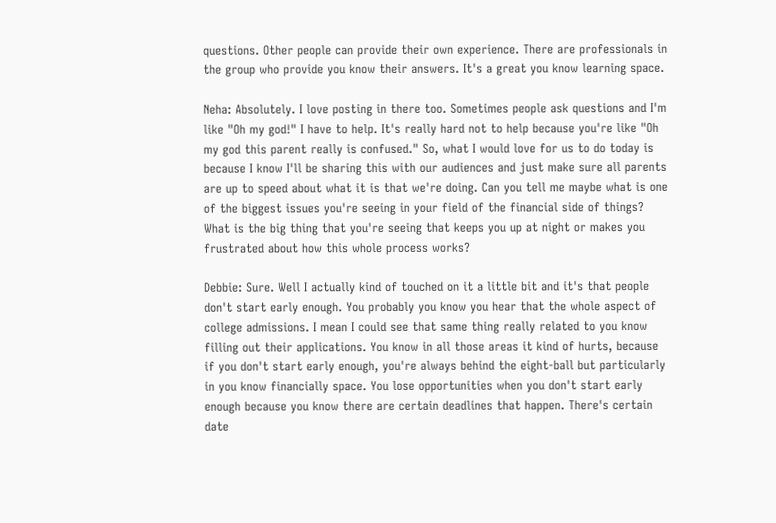questions. Other people can provide their own experience. There are professionals in the group who provide you know their answers. It's a great you know learning space.

Neha: Absolutely. I love posting in there too. Sometimes people ask questions and I'm like "Oh my god!" I have to help. It's really hard not to help because you're like "Oh my god this parent really is confused." So, what I would love for us to do today is because I know I'll be sharing this with our audiences and just make sure all parents are up to speed about what it is that we're doing. Can you tell me maybe what is one of the biggest issues you're seeing in your field of the financial side of things? What is the big thing that you're seeing that keeps you up at night or makes you frustrated about how this whole process works?

Debbie: Sure. Well I actually kind of touched on it a little bit and it's that people don't start early enough. You probably you know you hear that the whole aspect of college admissions. I mean I could see that same thing really related to you know filling out their applications. You know in all those areas it kind of hurts, because if you don't start early enough, you're always behind the eight-ball but particularly in you know financially space. You lose opportunities when you don't start early enough because you know there are certain deadlines that happen. There's certain date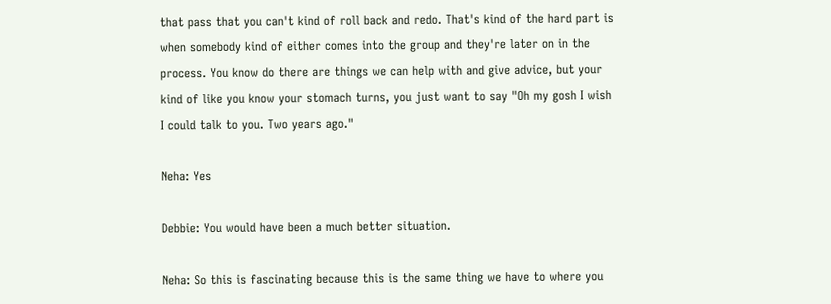that pass that you can't kind of roll back and redo. That's kind of the hard part is when somebody kind of either comes into the group and they're later on in the process. You know do there are things we can help with and give advice, but your kind of like you know your stomach turns, you just want to say "Oh my gosh I wish I could talk to you. Two years ago."

Neha: Yes

Debbie: You would have been a much better situation.

Neha: So this is fascinating because this is the same thing we have to where you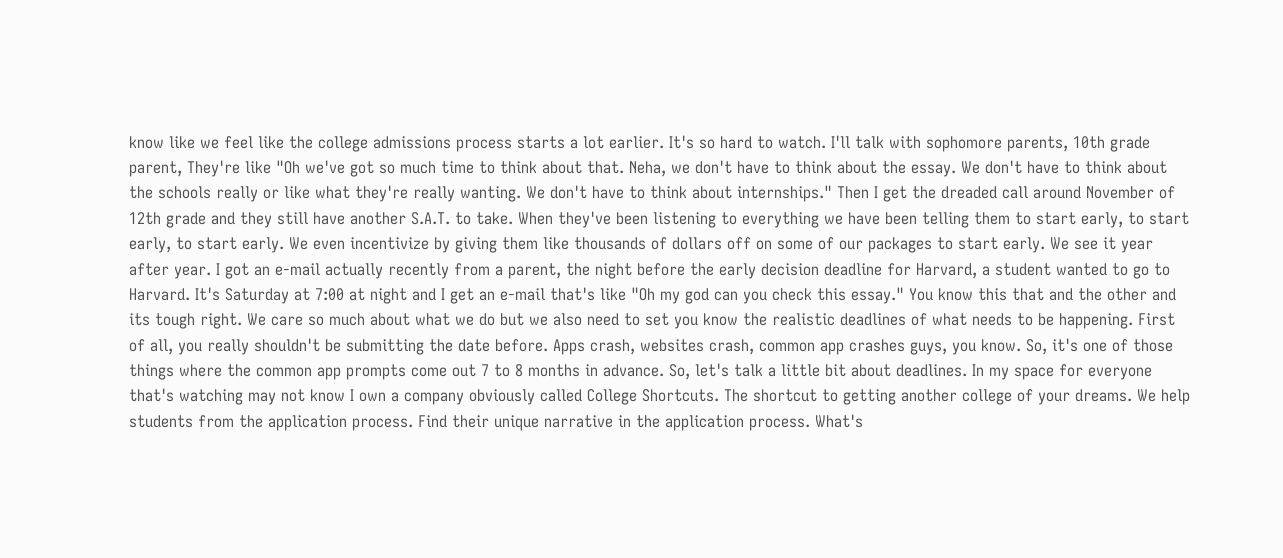know like we feel like the college admissions process starts a lot earlier. It's so hard to watch. I'll talk with sophomore parents, 10th grade parent, They're like "Oh we've got so much time to think about that. Neha, we don't have to think about the essay. We don't have to think about the schools really or like what they're really wanting. We don't have to think about internships." Then I get the dreaded call around November of 12th grade and they still have another S.A.T. to take. When they've been listening to everything we have been telling them to start early, to start early, to start early. We even incentivize by giving them like thousands of dollars off on some of our packages to start early. We see it year after year. I got an e-mail actually recently from a parent, the night before the early decision deadline for Harvard, a student wanted to go to Harvard. It's Saturday at 7:00 at night and I get an e-mail that's like "Oh my god can you check this essay." You know this that and the other and its tough right. We care so much about what we do but we also need to set you know the realistic deadlines of what needs to be happening. First of all, you really shouldn't be submitting the date before. Apps crash, websites crash, common app crashes guys, you know. So, it's one of those things where the common app prompts come out 7 to 8 months in advance. So, let's talk a little bit about deadlines. In my space for everyone that's watching may not know I own a company obviously called College Shortcuts. The shortcut to getting another college of your dreams. We help students from the application process. Find their unique narrative in the application process. What's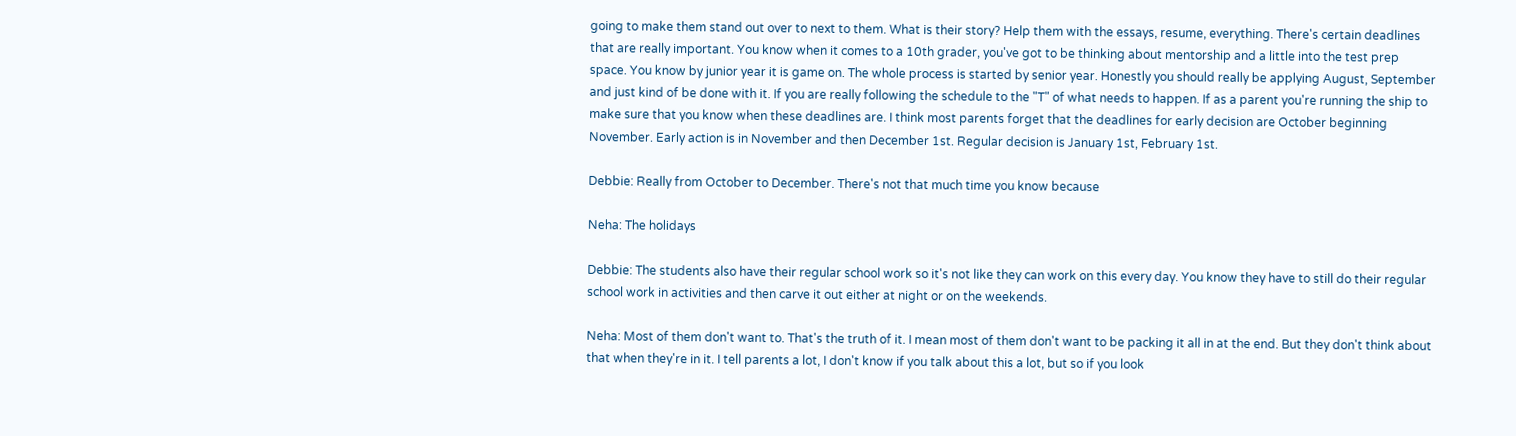going to make them stand out over to next to them. What is their story? Help them with the essays, resume, everything. There's certain deadlines that are really important. You know when it comes to a 10th grader, you've got to be thinking about mentorship and a little into the test prep space. You know by junior year it is game on. The whole process is started by senior year. Honestly you should really be applying August, September and just kind of be done with it. If you are really following the schedule to the "T" of what needs to happen. If as a parent you're running the ship to make sure that you know when these deadlines are. I think most parents forget that the deadlines for early decision are October beginning November. Early action is in November and then December 1st. Regular decision is January 1st, February 1st.

Debbie: Really from October to December. There's not that much time you know because

Neha: The holidays

Debbie: The students also have their regular school work so it's not like they can work on this every day. You know they have to still do their regular school work in activities and then carve it out either at night or on the weekends.

Neha: Most of them don't want to. That's the truth of it. I mean most of them don't want to be packing it all in at the end. But they don't think about that when they're in it. I tell parents a lot, I don't know if you talk about this a lot, but so if you look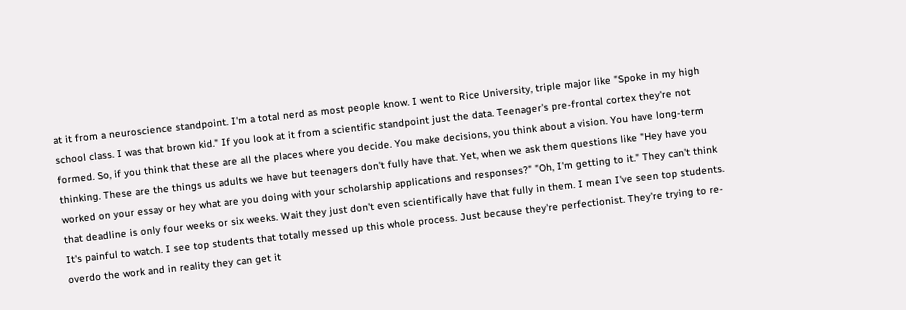at it from a neuroscience standpoint. I'm a total nerd as most people know. I went to Rice University, triple major like "Spoke in my high school class. I was that brown kid." If you look at it from a scientific standpoint just the data. Teenager's pre-frontal cortex they're not formed. So, if you think that these are all the places where you decide. You make decisions, you think about a vision. You have long-term thinking. These are the things us adults we have but teenagers don't fully have that. Yet, when we ask them questions like "Hey have you worked on your essay or hey what are you doing with your scholarship applications and responses?" "Oh, I'm getting to it." They can't think that deadline is only four weeks or six weeks. Wait they just don't even scientifically have that fully in them. I mean I've seen top students. It's painful to watch. I see top students that totally messed up this whole process. Just because they're perfectionist. They're trying to re-overdo the work and in reality they can get it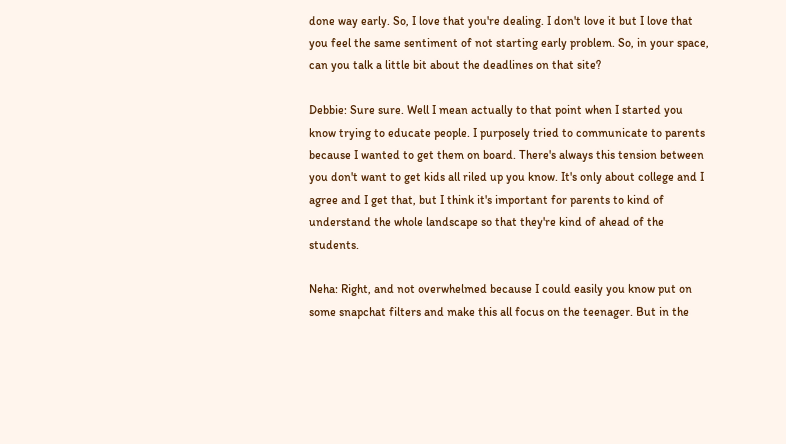done way early. So, I love that you're dealing. I don't love it but I love that you feel the same sentiment of not starting early problem. So, in your space, can you talk a little bit about the deadlines on that site?

Debbie: Sure sure. Well I mean actually to that point when I started you know trying to educate people. I purposely tried to communicate to parents because I wanted to get them on board. There's always this tension between you don't want to get kids all riled up you know. It's only about college and I agree and I get that, but I think it's important for parents to kind of understand the whole landscape so that they're kind of ahead of the students.

Neha: Right, and not overwhelmed because I could easily you know put on some snapchat filters and make this all focus on the teenager. But in the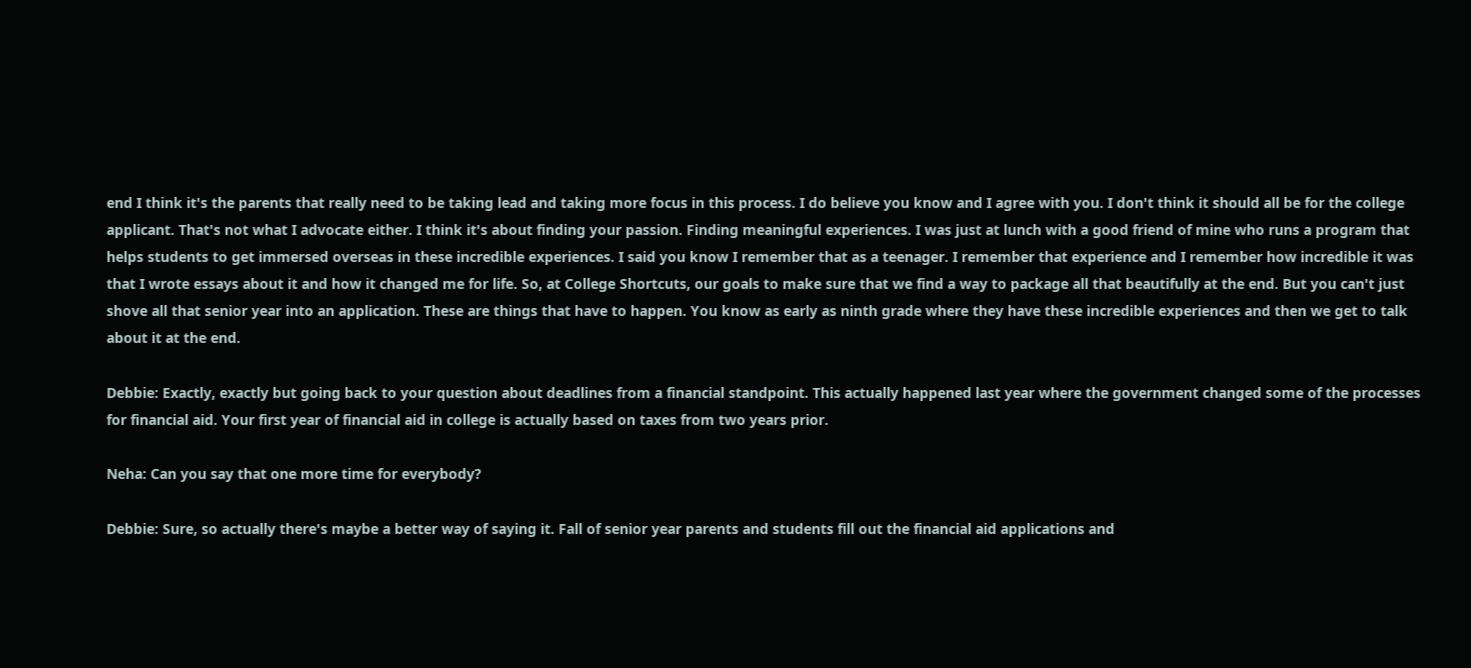end I think it's the parents that really need to be taking lead and taking more focus in this process. I do believe you know and I agree with you. I don't think it should all be for the college applicant. That's not what I advocate either. I think it's about finding your passion. Finding meaningful experiences. I was just at lunch with a good friend of mine who runs a program that helps students to get immersed overseas in these incredible experiences. I said you know I remember that as a teenager. I remember that experience and I remember how incredible it was that I wrote essays about it and how it changed me for life. So, at College Shortcuts, our goals to make sure that we find a way to package all that beautifully at the end. But you can't just shove all that senior year into an application. These are things that have to happen. You know as early as ninth grade where they have these incredible experiences and then we get to talk about it at the end.

Debbie: Exactly, exactly but going back to your question about deadlines from a financial standpoint. This actually happened last year where the government changed some of the processes for financial aid. Your first year of financial aid in college is actually based on taxes from two years prior.

Neha: Can you say that one more time for everybody?

Debbie: Sure, so actually there's maybe a better way of saying it. Fall of senior year parents and students fill out the financial aid applications and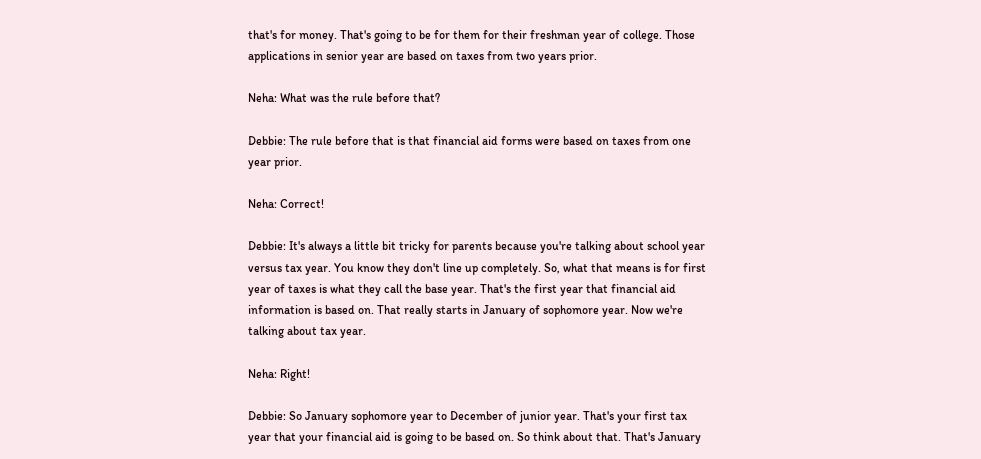that's for money. That's going to be for them for their freshman year of college. Those applications in senior year are based on taxes from two years prior.

Neha: What was the rule before that?

Debbie: The rule before that is that financial aid forms were based on taxes from one year prior.

Neha: Correct!

Debbie: It's always a little bit tricky for parents because you're talking about school year versus tax year. You know they don't line up completely. So, what that means is for first year of taxes is what they call the base year. That's the first year that financial aid information is based on. That really starts in January of sophomore year. Now we're talking about tax year.

Neha: Right!

Debbie: So January sophomore year to December of junior year. That's your first tax year that your financial aid is going to be based on. So think about that. That's January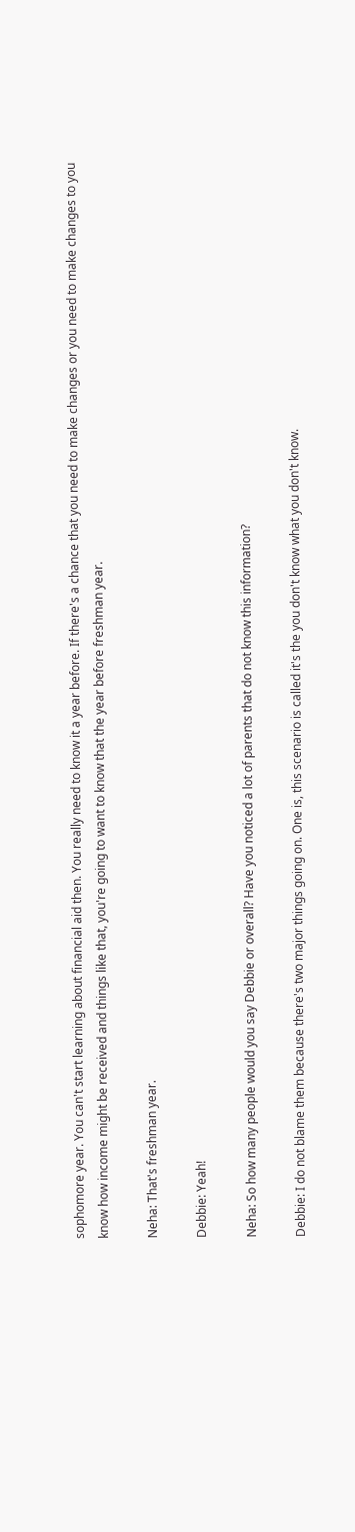sophomore year. You can't start learning about financial aid then. You really need to know it a year before. If there's a chance that you need to make changes or you need to make changes to you know how income might be received and things like that, you're going to want to know that the year before freshman year.

Neha: That's freshman year.

Debbie: Yeah!

Neha: So how many people would you say Debbie or overall? Have you noticed a lot of parents that do not know this information?

Debbie: I do not blame them because there's two major things going on. One is, this scenario is called it's the you don't know what you don't know.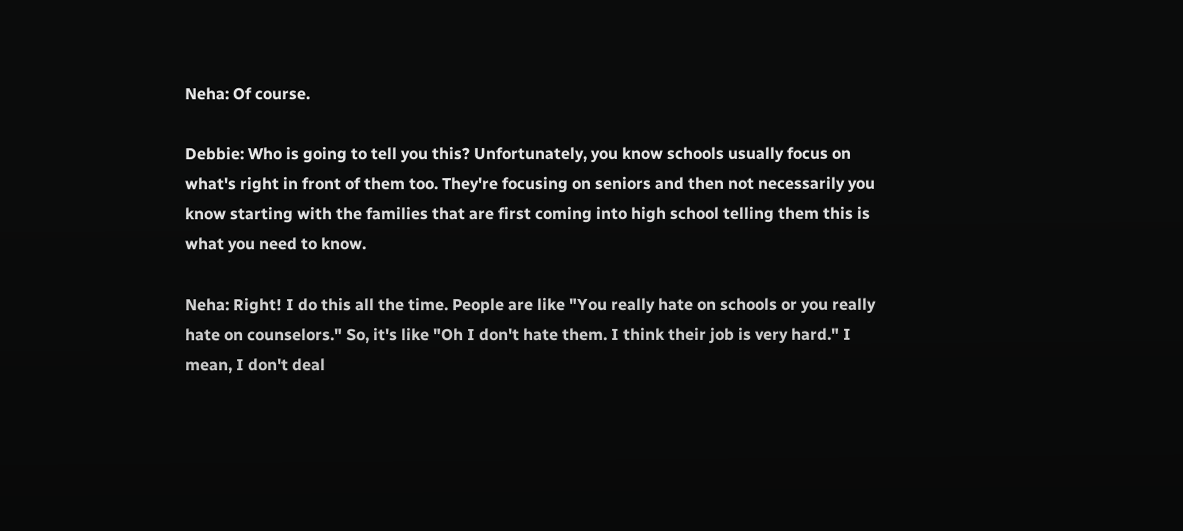Neha: Of course.

Debbie: Who is going to tell you this? Unfortunately, you know schools usually focus on what's right in front of them too. They're focusing on seniors and then not necessarily you know starting with the families that are first coming into high school telling them this is what you need to know.

Neha: Right! I do this all the time. People are like "You really hate on schools or you really hate on counselors." So, it's like "Oh I don't hate them. I think their job is very hard." I mean, I don't deal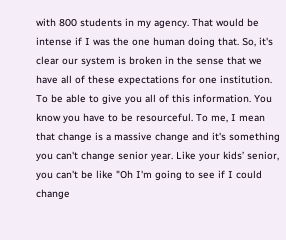with 800 students in my agency. That would be intense if I was the one human doing that. So, it's clear our system is broken in the sense that we have all of these expectations for one institution. To be able to give you all of this information. You know you have to be resourceful. To me, I mean that change is a massive change and it's something you can't change senior year. Like your kids’ senior, you can't be like "Oh I'm going to see if I could change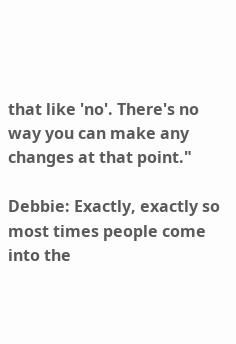that like 'no'. There's no way you can make any changes at that point."

Debbie: Exactly, exactly so most times people come into the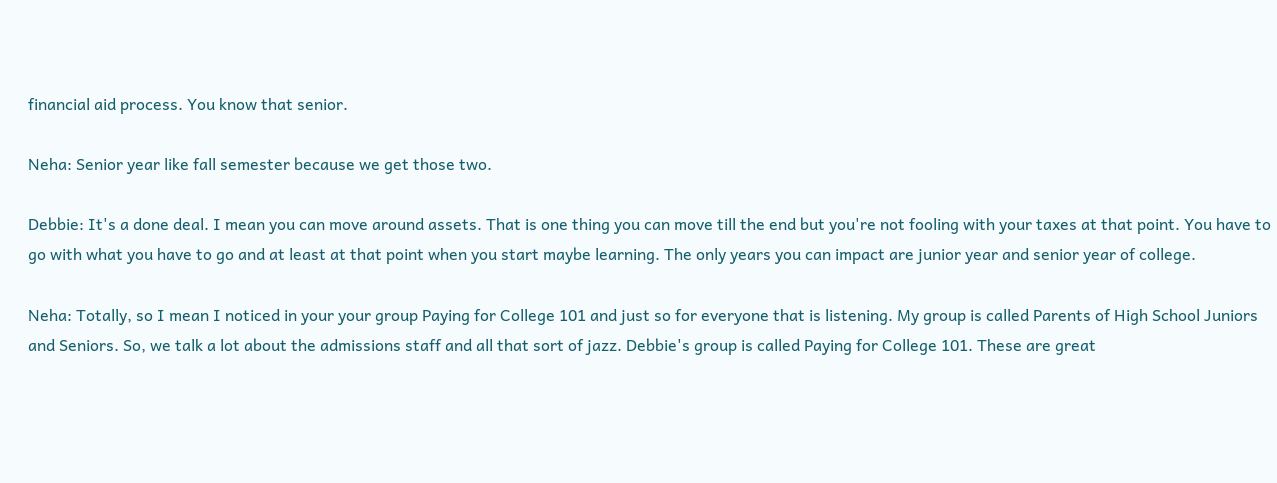financial aid process. You know that senior.

Neha: Senior year like fall semester because we get those two.

Debbie: It's a done deal. I mean you can move around assets. That is one thing you can move till the end but you're not fooling with your taxes at that point. You have to go with what you have to go and at least at that point when you start maybe learning. The only years you can impact are junior year and senior year of college.

Neha: Totally, so I mean I noticed in your your group Paying for College 101 and just so for everyone that is listening. My group is called Parents of High School Juniors and Seniors. So, we talk a lot about the admissions staff and all that sort of jazz. Debbie's group is called Paying for College 101. These are great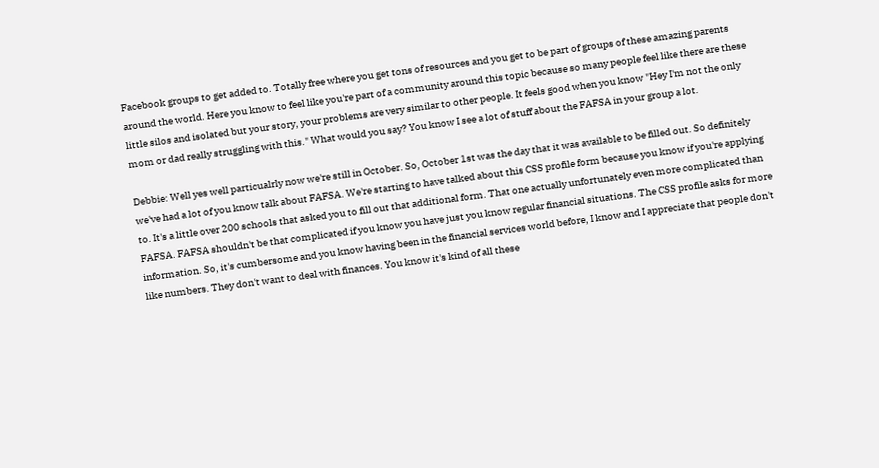Facebook groups to get added to. Totally free where you get tons of resources and you get to be part of groups of these amazing parents around the world. Here you know to feel like you're part of a community around this topic because so many people feel like there are these little silos and isolated but your story, your problems are very similar to other people. It feels good when you know "Hey I'm not the only mom or dad really struggling with this." What would you say? You know I see a lot of stuff about the FAFSA in your group a lot.

Debbie: Well yes well particualrly now we're still in October. So, October 1st was the day that it was available to be filled out. So definitely we've had a lot of you know talk about FAFSA. We're starting to have talked about this CSS profile form because you know if you're applying to. It's a little over 200 schools that asked you to fill out that additional form. That one actually unfortunately even more complicated than FAFSA. FAFSA shouldn't be that complicated if you know you have just you know regular financial situations. The CSS profile asks for more information. So, it's cumbersome and you know having been in the financial services world before, I know and I appreciate that people don't like numbers. They don't want to deal with finances. You know it's kind of all these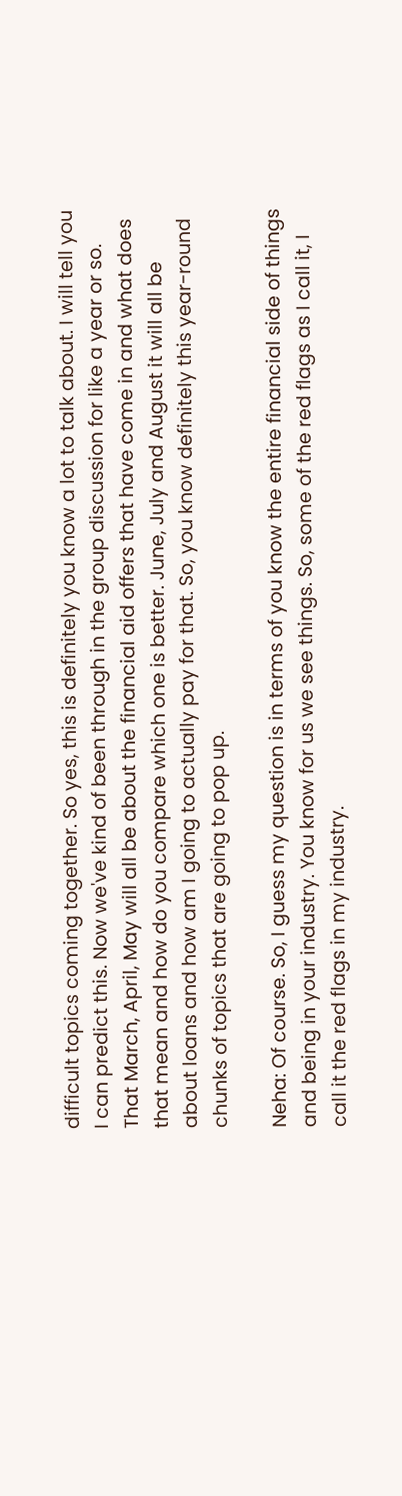difficult topics coming together. So yes, this is definitely you know a lot to talk about. I will tell you I can predict this. Now we've kind of been through in the group discussion for like a year or so. That March, April, May will all be about the financial aid offers that have come in and what does that mean and how do you compare which one is better. June, July and August it will all be about loans and how am I going to actually pay for that. So, you know definitely this year-round chunks of topics that are going to pop up.

Neha: Of course. So, I guess my question is in terms of you know the entire financial side of things and being in your industry. You know for us we see things. So, some of the red flags as I call it, I call it the red flags in my industry.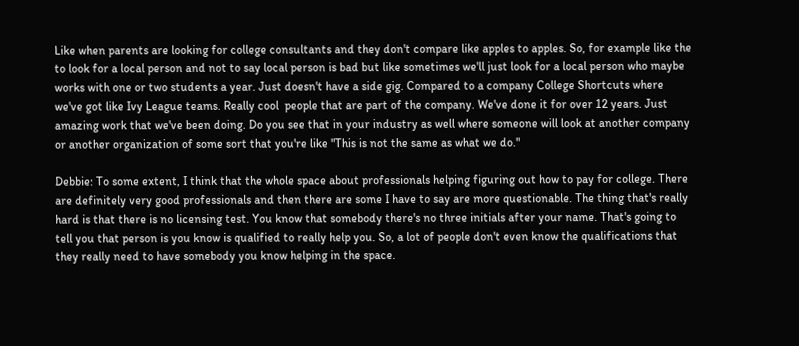Like when parents are looking for college consultants and they don't compare like apples to apples. So, for example like the to look for a local person and not to say local person is bad but like sometimes we'll just look for a local person who maybe works with one or two students a year. Just doesn't have a side gig. Compared to a company College Shortcuts where we've got like Ivy League teams. Really cool  people that are part of the company. We've done it for over 12 years. Just amazing work that we've been doing. Do you see that in your industry as well where someone will look at another company or another organization of some sort that you're like "This is not the same as what we do."

Debbie: To some extent, I think that the whole space about professionals helping figuring out how to pay for college. There are definitely very good professionals and then there are some I have to say are more questionable. The thing that's really hard is that there is no licensing test. You know that somebody there's no three initials after your name. That's going to tell you that person is you know is qualified to really help you. So, a lot of people don't even know the qualifications that they really need to have somebody you know helping in the space.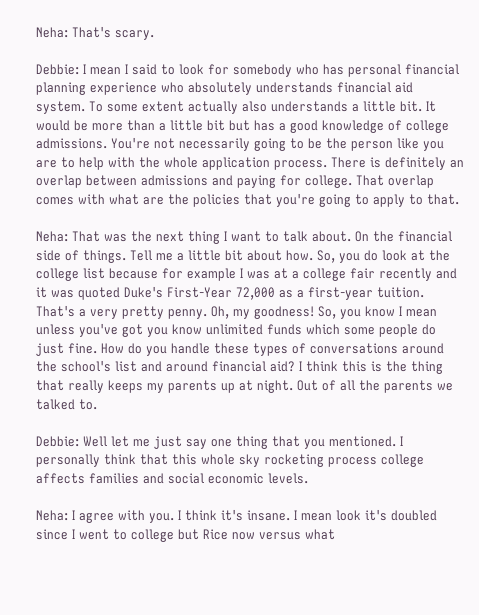Neha: That's scary.

Debbie: I mean I said to look for somebody who has personal financial planning experience who absolutely understands financial aid system. To some extent actually also understands a little bit. It would be more than a little bit but has a good knowledge of college admissions. You're not necessarily going to be the person like you are to help with the whole application process. There is definitely an overlap between admissions and paying for college. That overlap comes with what are the policies that you're going to apply to that.

Neha: That was the next thing I want to talk about. On the financial side of things. Tell me a little bit about how. So, you do look at the college list because for example I was at a college fair recently and it was quoted Duke's First-Year 72,000 as a first-year tuition. That's a very pretty penny. Oh, my goodness! So, you know I mean unless you've got you know unlimited funds which some people do just fine. How do you handle these types of conversations around the school's list and around financial aid? I think this is the thing that really keeps my parents up at night. Out of all the parents we talked to.

Debbie: Well let me just say one thing that you mentioned. I personally think that this whole sky rocketing process college affects families and social economic levels.

Neha: I agree with you. I think it's insane. I mean look it's doubled since I went to college but Rice now versus what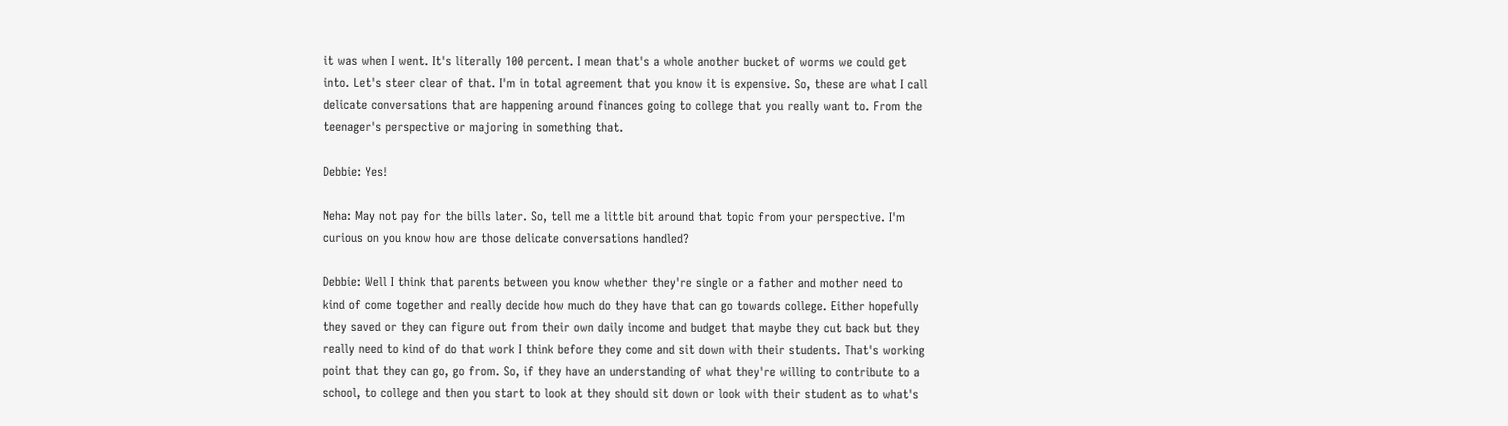it was when I went. It's literally 100 percent. I mean that's a whole another bucket of worms we could get into. Let's steer clear of that. I'm in total agreement that you know it is expensive. So, these are what I call delicate conversations that are happening around finances going to college that you really want to. From the teenager's perspective or majoring in something that.

Debbie: Yes!

Neha: May not pay for the bills later. So, tell me a little bit around that topic from your perspective. I'm curious on you know how are those delicate conversations handled?

Debbie: Well I think that parents between you know whether they're single or a father and mother need to kind of come together and really decide how much do they have that can go towards college. Either hopefully they saved or they can figure out from their own daily income and budget that maybe they cut back but they really need to kind of do that work I think before they come and sit down with their students. That's working point that they can go, go from. So, if they have an understanding of what they're willing to contribute to a school, to college and then you start to look at they should sit down or look with their student as to what's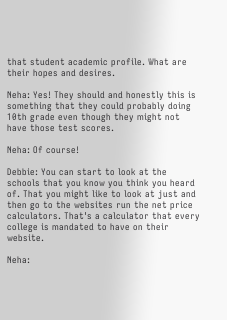that student academic profile. What are their hopes and desires.

Neha: Yes! They should and honestly this is something that they could probably doing 10th grade even though they might not have those test scores.

Neha: Of course!

Debbie: You can start to look at the schools that you know you think you heard of. That you might like to look at just and then go to the websites run the net price calculators. That's a calculator that every college is mandated to have on their website.

Neha: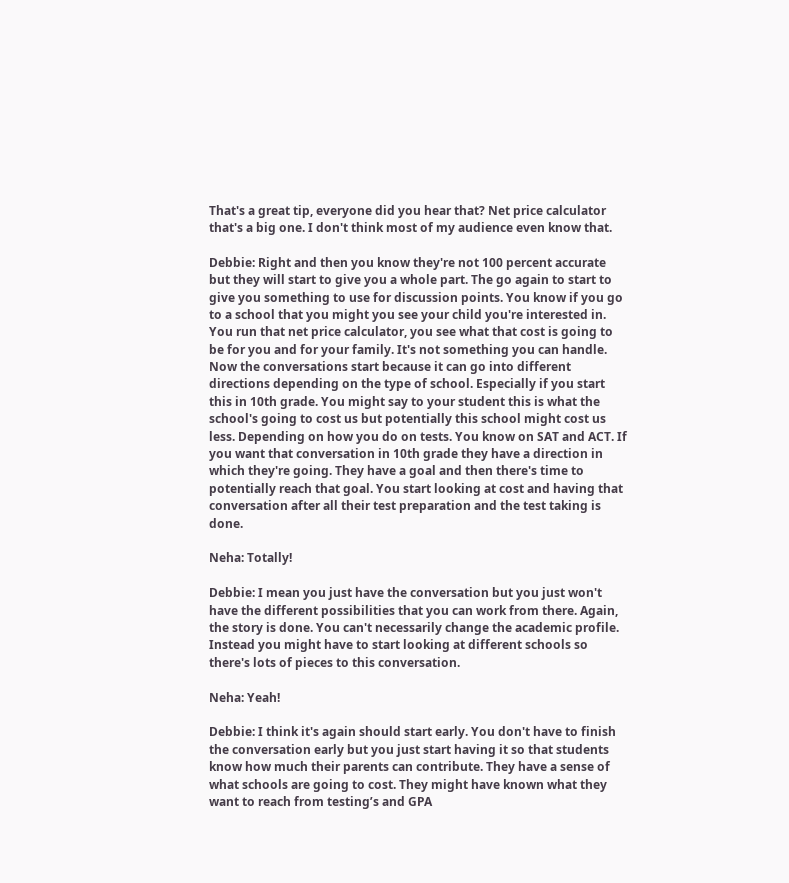That's a great tip, everyone did you hear that? Net price calculator that's a big one. I don't think most of my audience even know that.

Debbie: Right and then you know they're not 100 percent accurate but they will start to give you a whole part. The go again to start to give you something to use for discussion points. You know if you go to a school that you might you see your child you're interested in. You run that net price calculator, you see what that cost is going to be for you and for your family. It's not something you can handle. Now the conversations start because it can go into different directions depending on the type of school. Especially if you start this in 10th grade. You might say to your student this is what the school's going to cost us but potentially this school might cost us less. Depending on how you do on tests. You know on SAT and ACT. If you want that conversation in 10th grade they have a direction in which they're going. They have a goal and then there's time to potentially reach that goal. You start looking at cost and having that conversation after all their test preparation and the test taking is done.

Neha: Totally!

Debbie: I mean you just have the conversation but you just won't have the different possibilities that you can work from there. Again, the story is done. You can't necessarily change the academic profile. Instead you might have to start looking at different schools so there's lots of pieces to this conversation.

Neha: Yeah!

Debbie: I think it's again should start early. You don't have to finish the conversation early but you just start having it so that students know how much their parents can contribute. They have a sense of what schools are going to cost. They might have known what they want to reach from testing’s and GPA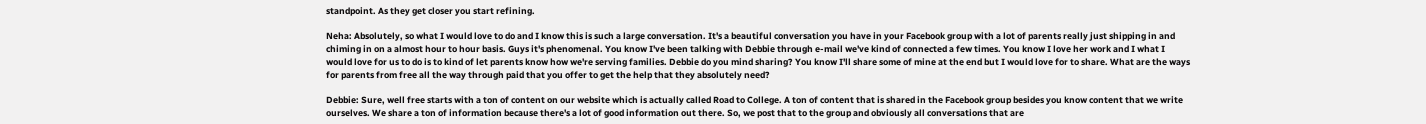standpoint. As they get closer you start refining.

Neha: Absolutely, so what I would love to do and I know this is such a large conversation. It's a beautiful conversation you have in your Facebook group with a lot of parents really just shipping in and chiming in on a almost hour to hour basis. Guys it's phenomenal. You know I've been talking with Debbie through e-mail we've kind of connected a few times. You know I love her work and I what I would love for us to do is to kind of let parents know how we're serving families. Debbie do you mind sharing? You know I'll share some of mine at the end but I would love for to share. What are the ways for parents from free all the way through paid that you offer to get the help that they absolutely need?

Debbie: Sure, well free starts with a ton of content on our website which is actually called Road to College. A ton of content that is shared in the Facebook group besides you know content that we write ourselves. We share a ton of information because there's a lot of good information out there. So, we post that to the group and obviously all conversations that are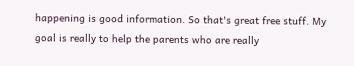happening is good information. So that's great free stuff. My goal is really to help the parents who are really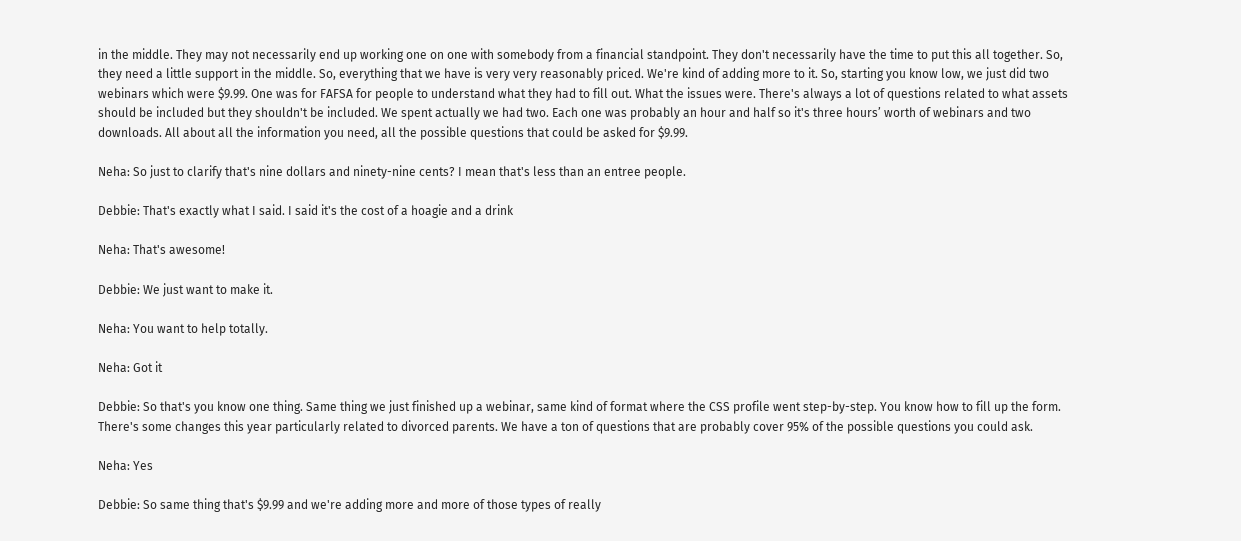in the middle. They may not necessarily end up working one on one with somebody from a financial standpoint. They don't necessarily have the time to put this all together. So, they need a little support in the middle. So, everything that we have is very very reasonably priced. We're kind of adding more to it. So, starting you know low, we just did two webinars which were $9.99. One was for FAFSA for people to understand what they had to fill out. What the issues were. There's always a lot of questions related to what assets should be included but they shouldn't be included. We spent actually we had two. Each one was probably an hour and half so it's three hours’ worth of webinars and two downloads. All about all the information you need, all the possible questions that could be asked for $9.99.

Neha: So just to clarify that's nine dollars and ninety-nine cents? I mean that's less than an entree people.

Debbie: That's exactly what I said. I said it's the cost of a hoagie and a drink

Neha: That's awesome!

Debbie: We just want to make it.

Neha: You want to help totally.

Neha: Got it

Debbie: So that's you know one thing. Same thing we just finished up a webinar, same kind of format where the CSS profile went step-by-step. You know how to fill up the form. There's some changes this year particularly related to divorced parents. We have a ton of questions that are probably cover 95% of the possible questions you could ask.

Neha: Yes

Debbie: So same thing that's $9.99 and we're adding more and more of those types of really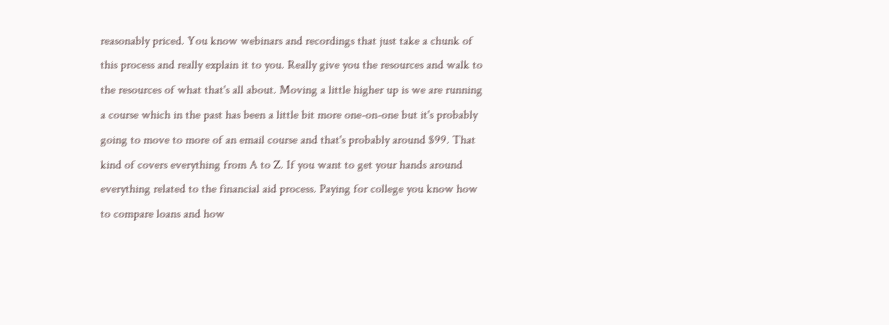reasonably priced. You know webinars and recordings that just take a chunk of this process and really explain it to you. Really give you the resources and walk to the resources of what that's all about. Moving a little higher up is we are running a course which in the past has been a little bit more one-on-one but it's probably going to move to more of an email course and that's probably around $99. That kind of covers everything from A to Z. If you want to get your hands around everything related to the financial aid process. Paying for college you know how to compare loans and how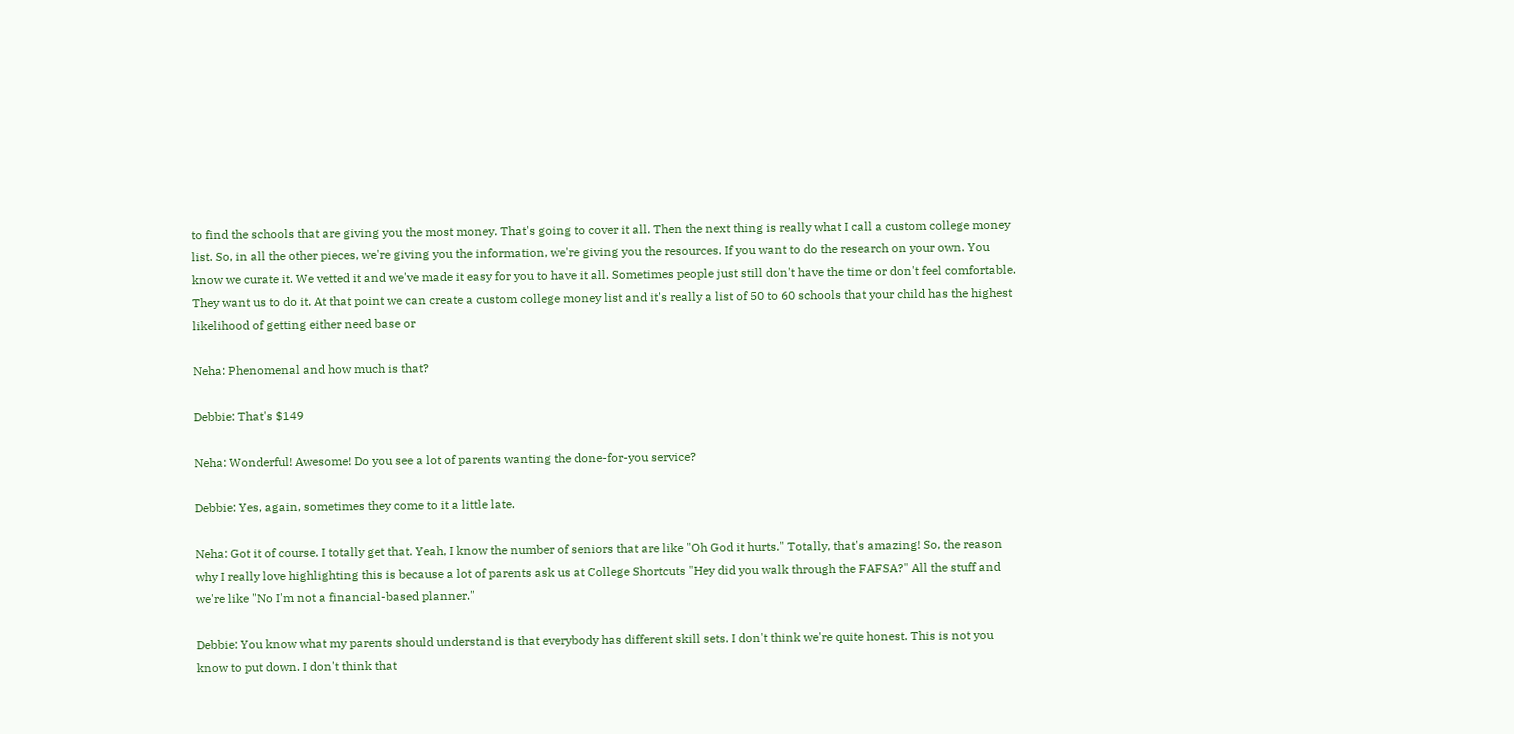to find the schools that are giving you the most money. That's going to cover it all. Then the next thing is really what I call a custom college money list. So, in all the other pieces, we're giving you the information, we're giving you the resources. If you want to do the research on your own. You know we curate it. We vetted it and we've made it easy for you to have it all. Sometimes people just still don't have the time or don't feel comfortable. They want us to do it. At that point we can create a custom college money list and it's really a list of 50 to 60 schools that your child has the highest likelihood of getting either need base or

Neha: Phenomenal and how much is that?

Debbie: That's $149

Neha: Wonderful! Awesome! Do you see a lot of parents wanting the done-for-you service?

Debbie: Yes, again, sometimes they come to it a little late.

Neha: Got it of course. I totally get that. Yeah, I know the number of seniors that are like "Oh God it hurts." Totally, that's amazing! So, the reason why I really love highlighting this is because a lot of parents ask us at College Shortcuts "Hey did you walk through the FAFSA?" All the stuff and we're like "No I'm not a financial-based planner."

Debbie: You know what my parents should understand is that everybody has different skill sets. I don't think we're quite honest. This is not you know to put down. I don't think that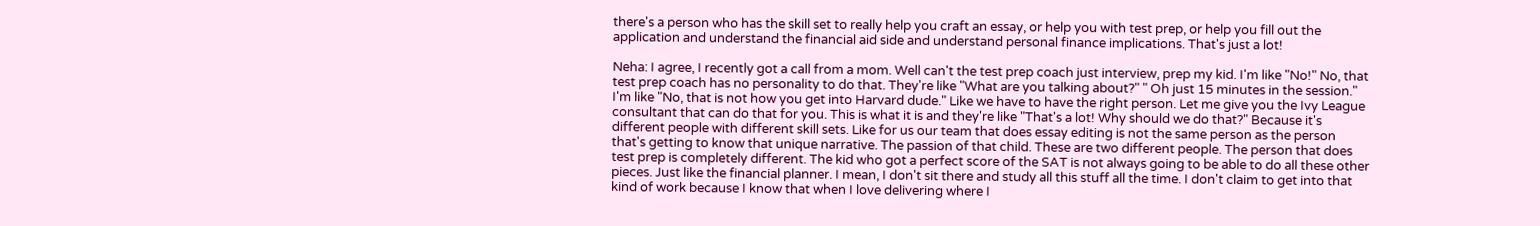there's a person who has the skill set to really help you craft an essay, or help you with test prep, or help you fill out the application and understand the financial aid side and understand personal finance implications. That's just a lot!

Neha: I agree, I recently got a call from a mom. Well can't the test prep coach just interview, prep my kid. I'm like "No!" No, that test prep coach has no personality to do that. They're like "What are you talking about?" " Oh just 15 minutes in the session." I'm like "No, that is not how you get into Harvard dude." Like we have to have the right person. Let me give you the Ivy League consultant that can do that for you. This is what it is and they're like "That's a lot! Why should we do that?" Because it's different people with different skill sets. Like for us our team that does essay editing is not the same person as the person that's getting to know that unique narrative. The passion of that child. These are two different people. The person that does test prep is completely different. The kid who got a perfect score of the SAT is not always going to be able to do all these other pieces. Just like the financial planner. I mean, I don't sit there and study all this stuff all the time. I don't claim to get into that kind of work because I know that when I love delivering where I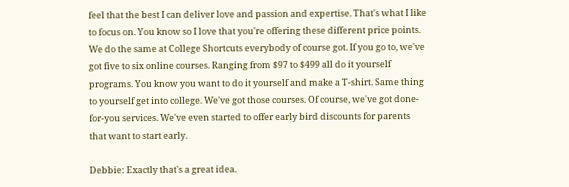feel that the best I can deliver love and passion and expertise. That's what I like to focus on. You know so I love that you're offering these different price points. We do the same at College Shortcuts everybody of course got. If you go to, we've got five to six online courses. Ranging from $97 to $499 all do it yourself programs. You know you want to do it yourself and make a T-shirt. Same thing to yourself get into college. We've got those courses. Of course, we've got done-for-you services. We've even started to offer early bird discounts for parents that want to start early.

Debbie: Exactly that's a great idea.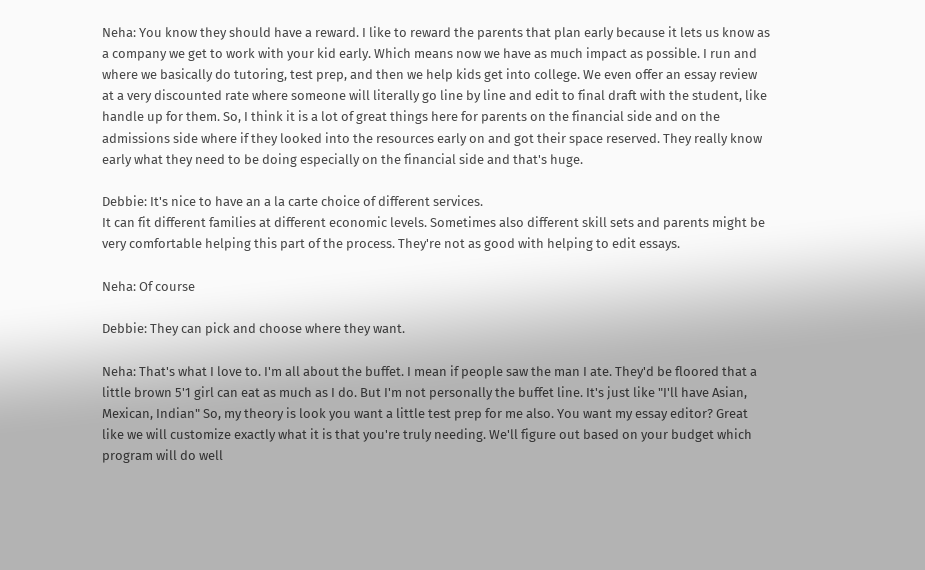Neha: You know they should have a reward. I like to reward the parents that plan early because it lets us know as a company we get to work with your kid early. Which means now we have as much impact as possible. I run and where we basically do tutoring, test prep, and then we help kids get into college. We even offer an essay review at a very discounted rate where someone will literally go line by line and edit to final draft with the student, like handle up for them. So, I think it is a lot of great things here for parents on the financial side and on the admissions side where if they looked into the resources early on and got their space reserved. They really know early what they need to be doing especially on the financial side and that's huge.

Debbie: It's nice to have an a la carte choice of different services.
It can fit different families at different economic levels. Sometimes also different skill sets and parents might be very comfortable helping this part of the process. They're not as good with helping to edit essays.

Neha: Of course

Debbie: They can pick and choose where they want.

Neha: That's what I love to. I'm all about the buffet. I mean if people saw the man I ate. They'd be floored that a little brown 5'1 girl can eat as much as I do. But I'm not personally the buffet line. It's just like "I'll have Asian, Mexican, Indian" So, my theory is look you want a little test prep for me also. You want my essay editor? Great like we will customize exactly what it is that you're truly needing. We'll figure out based on your budget which program will do well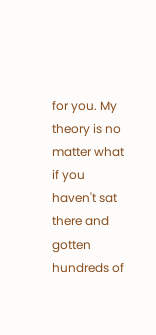for you. My theory is no matter what if you haven't sat there and gotten hundreds of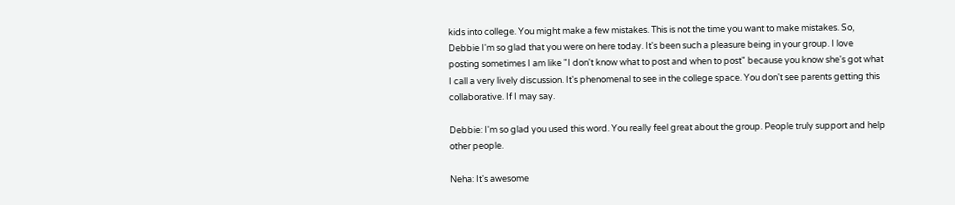kids into college. You might make a few mistakes. This is not the time you want to make mistakes. So, Debbie I'm so glad that you were on here today. It's been such a pleasure being in your group. I love posting sometimes I am like "I don't know what to post and when to post" because you know she's got what I call a very lively discussion. It's phenomenal to see in the college space. You don't see parents getting this collaborative. If I may say.

Debbie: I'm so glad you used this word. You really feel great about the group. People truly support and help other people.

Neha: It's awesome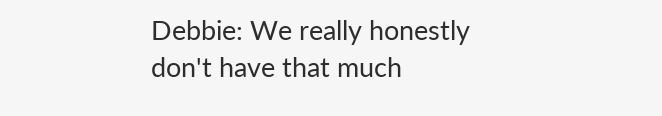Debbie: We really honestly don't have that much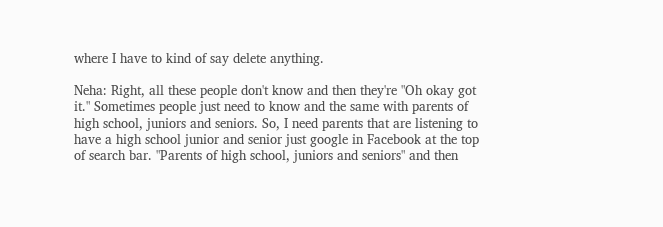where I have to kind of say delete anything.

Neha: Right, all these people don't know and then they're "Oh okay got it." Sometimes people just need to know and the same with parents of high school, juniors and seniors. So, I need parents that are listening to have a high school junior and senior just google in Facebook at the top of search bar. "Parents of high school, juniors and seniors" and then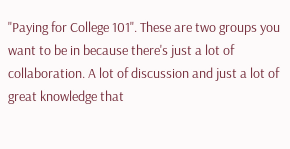"Paying for College 101". These are two groups you want to be in because there's just a lot of collaboration. A lot of discussion and just a lot of great knowledge that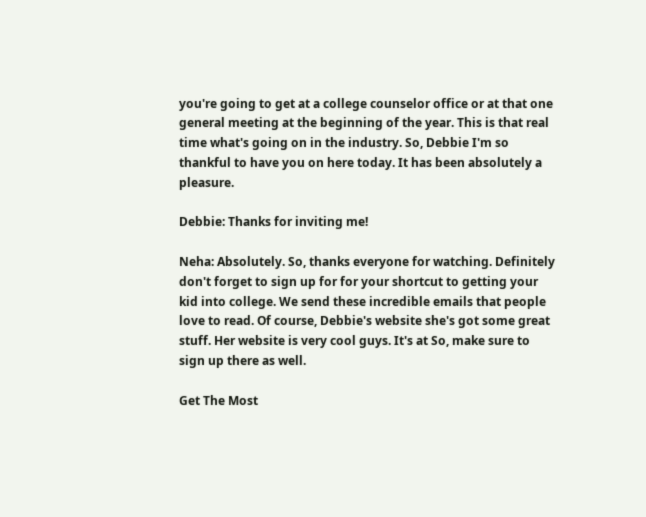you're going to get at a college counselor office or at that one general meeting at the beginning of the year. This is that real time what's going on in the industry. So, Debbie I'm so thankful to have you on here today. It has been absolutely a pleasure.

Debbie: Thanks for inviting me!

Neha: Absolutely. So, thanks everyone for watching. Definitely don't forget to sign up for for your shortcut to getting your kid into college. We send these incredible emails that people love to read. Of course, Debbie's website she's got some great stuff. Her website is very cool guys. It's at So, make sure to sign up there as well.

Get The Most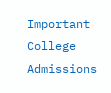Important College Admissions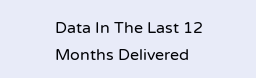Data In The Last 12 Months Delivered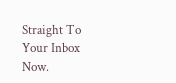Straight To Your Inbox Now.